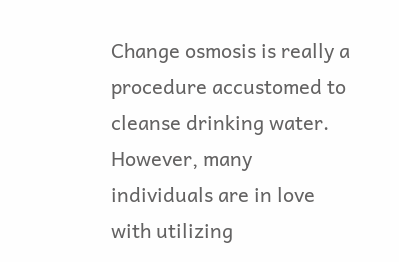Change osmosis is really a procedure accustomed to cleanse drinking water. However, many individuals are in love with utilizing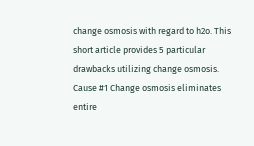change osmosis with regard to h2o. This short article provides 5 particular drawbacks utilizing change osmosis. Cause #1 Change osmosis eliminates entire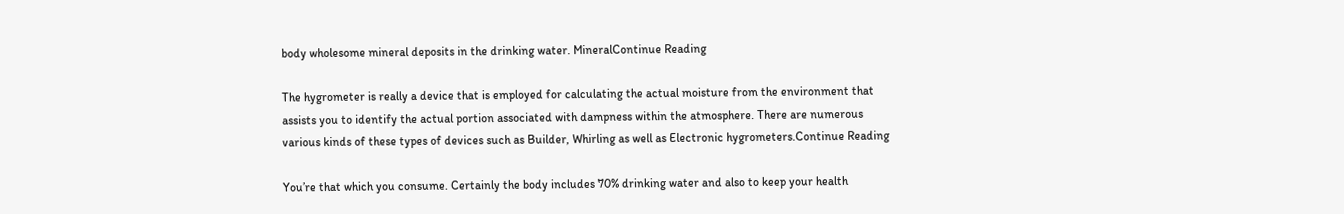body wholesome mineral deposits in the drinking water. MineralContinue Reading

The hygrometer is really a device that is employed for calculating the actual moisture from the environment that assists you to identify the actual portion associated with dampness within the atmosphere. There are numerous various kinds of these types of devices such as Builder, Whirling as well as Electronic hygrometers.Continue Reading

You’re that which you consume. Certainly the body includes 70% drinking water and also to keep your health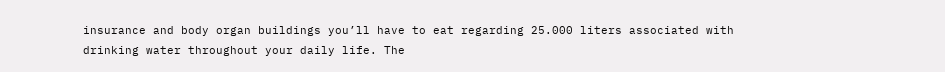insurance and body organ buildings you’ll have to eat regarding 25.000 liters associated with drinking water throughout your daily life. The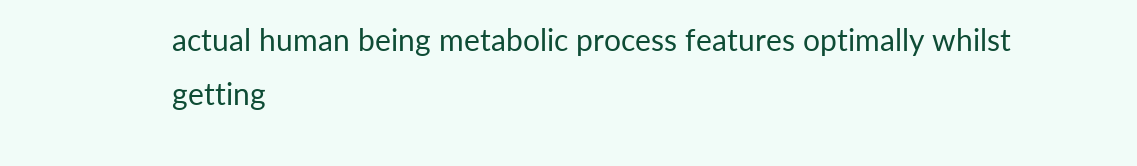actual human being metabolic process features optimally whilst getting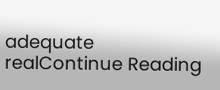adequate realContinue Reading